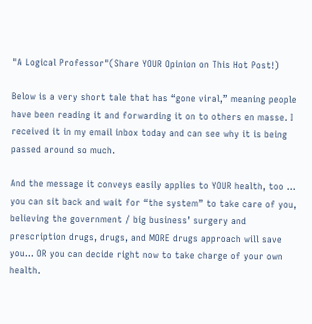"A Logical Professor"(Share YOUR Opinion on This Hot Post!)

Below is a very short tale that has “gone viral,” meaning people have been reading it and forwarding it on to others en masse. I received it in my email inbox today and can see why it is being passed around so much.

And the message it conveys easily applies to YOUR health, too … you can sit back and wait for “the system” to take care of you, believing the government / big business’ surgery and prescription drugs, drugs, and MORE drugs approach will save you… OR you can decide right now to take charge of your own health.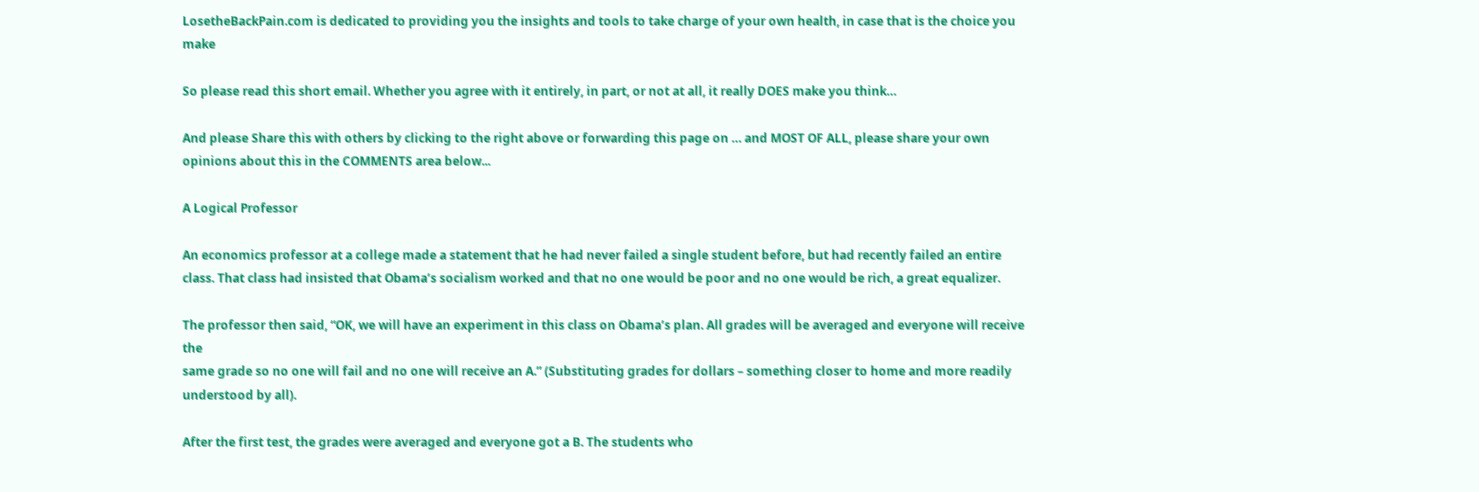LosetheBackPain.com is dedicated to providing you the insights and tools to take charge of your own health, in case that is the choice you make

So please read this short email. Whether you agree with it entirely, in part, or not at all, it really DOES make you think…

And please Share this with others by clicking to the right above or forwarding this page on … and MOST OF ALL, please share your own opinions about this in the COMMENTS area below...

A Logical Professor

An economics professor at a college made a statement that he had never failed a single student before, but had recently failed an entire class. That class had insisted that Obama’s socialism worked and that no one would be poor and no one would be rich, a great equalizer.

The professor then said, “OK, we will have an experiment in this class on Obama’s plan. All grades will be averaged and everyone will receive the
same grade so no one will fail and no one will receive an A.” (Substituting grades for dollars – something closer to home and more readily understood by all).

After the first test, the grades were averaged and everyone got a B. The students who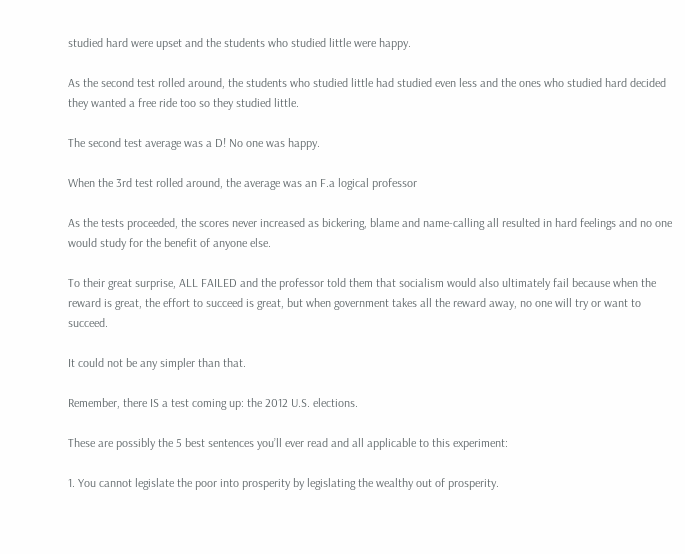studied hard were upset and the students who studied little were happy.

As the second test rolled around, the students who studied little had studied even less and the ones who studied hard decided they wanted a free ride too so they studied little.

The second test average was a D! No one was happy.

When the 3rd test rolled around, the average was an F.a logical professor

As the tests proceeded, the scores never increased as bickering, blame and name-calling all resulted in hard feelings and no one would study for the benefit of anyone else.

To their great surprise, ALL FAILED and the professor told them that socialism would also ultimately fail because when the reward is great, the effort to succeed is great, but when government takes all the reward away, no one will try or want to succeed.

It could not be any simpler than that.

Remember, there IS a test coming up: the 2012 U.S. elections.

These are possibly the 5 best sentences you’ll ever read and all applicable to this experiment:

1. You cannot legislate the poor into prosperity by legislating the wealthy out of prosperity.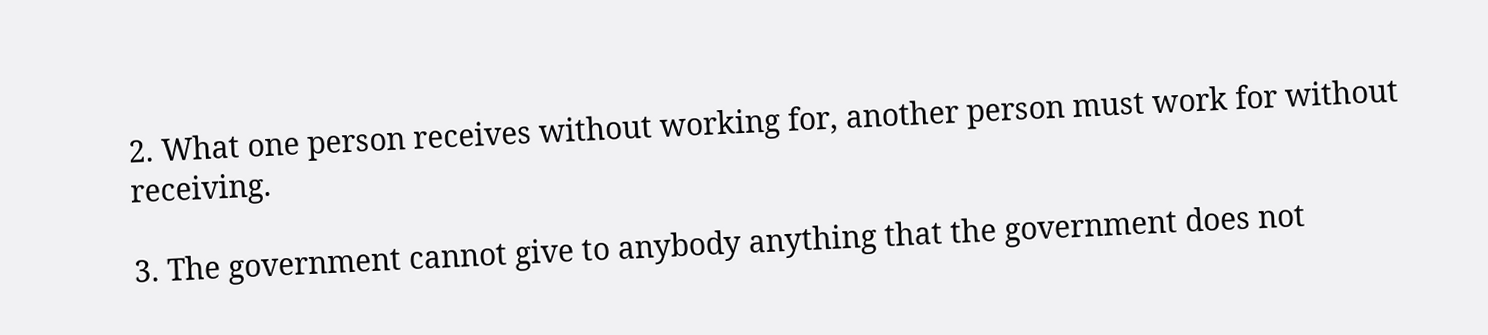2. What one person receives without working for, another person must work for without receiving.

3. The government cannot give to anybody anything that the government does not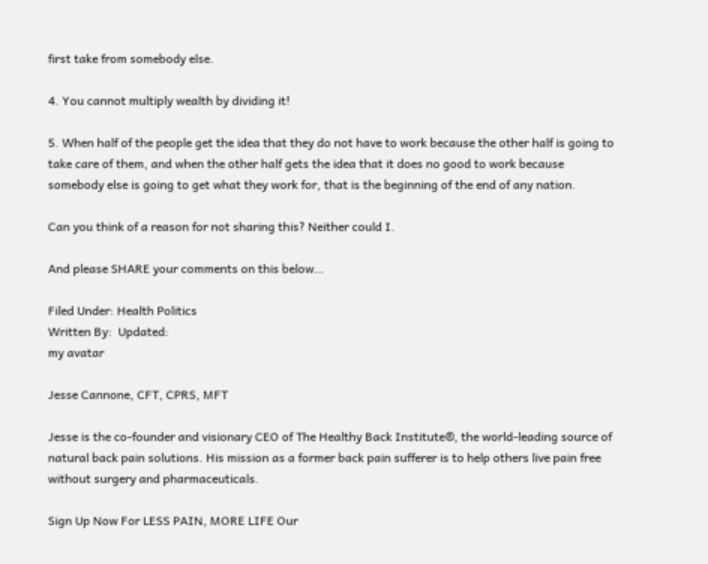first take from somebody else.

4. You cannot multiply wealth by dividing it!

5. When half of the people get the idea that they do not have to work because the other half is going to take care of them, and when the other half gets the idea that it does no good to work because somebody else is going to get what they work for, that is the beginning of the end of any nation.

Can you think of a reason for not sharing this? Neither could I.

And please SHARE your comments on this below…

Filed Under: Health Politics
Written By:  Updated:
my avatar

Jesse Cannone, CFT, CPRS, MFT

Jesse is the co-founder and visionary CEO of The Healthy Back Institute®, the world-leading source of natural back pain solutions. His mission as a former back pain sufferer is to help others live pain free without surgery and pharmaceuticals.

Sign Up Now For LESS PAIN, MORE LIFE Our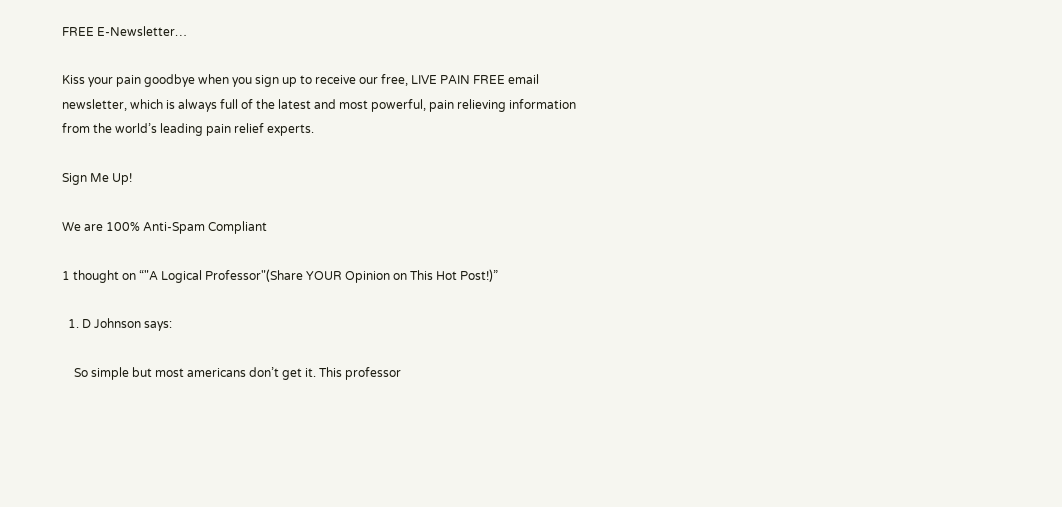FREE E-Newsletter…

Kiss your pain goodbye when you sign up to receive our free, LIVE PAIN FREE email newsletter, which is always full of the latest and most powerful, pain relieving information from the world’s leading pain relief experts.

Sign Me Up!

We are 100% Anti-Spam Compliant

1 thought on “"A Logical Professor"(Share YOUR Opinion on This Hot Post!)”

  1. D Johnson says:

    So simple but most americans don’t get it. This professor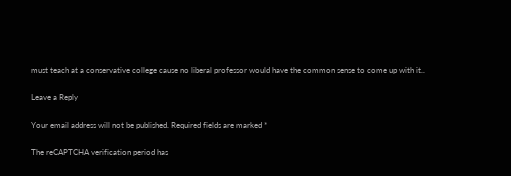must teach at a conservative college cause no liberal professor would have the common sense to come up with it..

Leave a Reply

Your email address will not be published. Required fields are marked *

The reCAPTCHA verification period has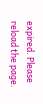expired. Please reload the page.